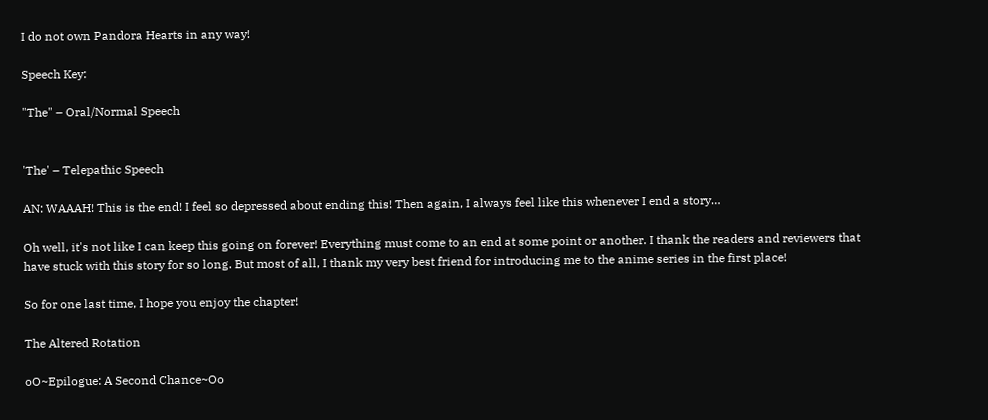I do not own Pandora Hearts in any way!

Speech Key:

"The" – Oral/Normal Speech


'The' – Telepathic Speech

AN: WAAAH! This is the end! I feel so depressed about ending this! Then again, I always feel like this whenever I end a story…

Oh well, it's not like I can keep this going on forever! Everything must come to an end at some point or another. I thank the readers and reviewers that have stuck with this story for so long. But most of all, I thank my very best friend for introducing me to the anime series in the first place!

So for one last time, I hope you enjoy the chapter!

The Altered Rotation

oO~Epilogue: A Second Chance~Oo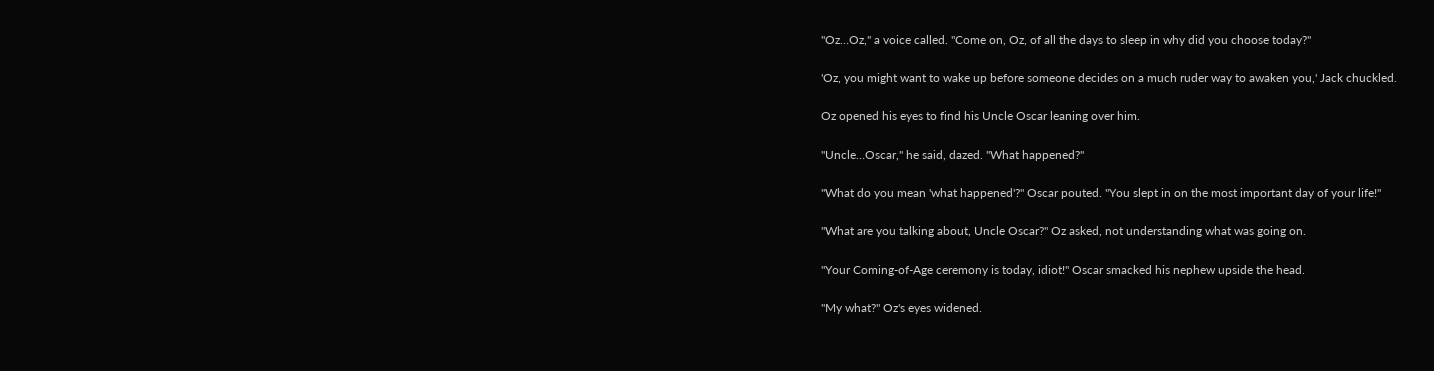"Oz…Oz," a voice called. "Come on, Oz, of all the days to sleep in why did you choose today?"

'Oz, you might want to wake up before someone decides on a much ruder way to awaken you,' Jack chuckled.

Oz opened his eyes to find his Uncle Oscar leaning over him.

"Uncle…Oscar," he said, dazed. "What happened?"

"What do you mean 'what happened'?" Oscar pouted. "You slept in on the most important day of your life!"

"What are you talking about, Uncle Oscar?" Oz asked, not understanding what was going on.

"Your Coming-of-Age ceremony is today, idiot!" Oscar smacked his nephew upside the head.

"My what?" Oz's eyes widened.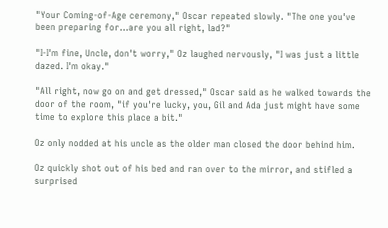"Your Coming-of-Age ceremony," Oscar repeated slowly. "The one you've been preparing for…are you all right, lad?"

"I-I'm fine, Uncle, don't worry," Oz laughed nervously, "I was just a little dazed. I'm okay."

"All right, now go on and get dressed," Oscar said as he walked towards the door of the room, "if you're lucky, you, Gil and Ada just might have some time to explore this place a bit."

Oz only nodded at his uncle as the older man closed the door behind him.

Oz quickly shot out of his bed and ran over to the mirror, and stifled a surprised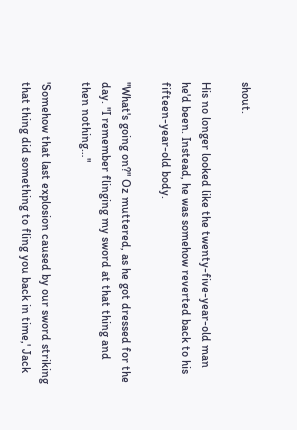shout.

His no longer looked like the twenty-five-year-old man he'd been. Instead, he was somehow reverted back to his fifteen-year-old body.

"What's going on?" Oz muttered, as he got dressed for the day. "I remember flinging my sword at that thing and then nothing…"

'Somehow that last explosion caused by our sword striking that thing did something to fling you back in time,' Jack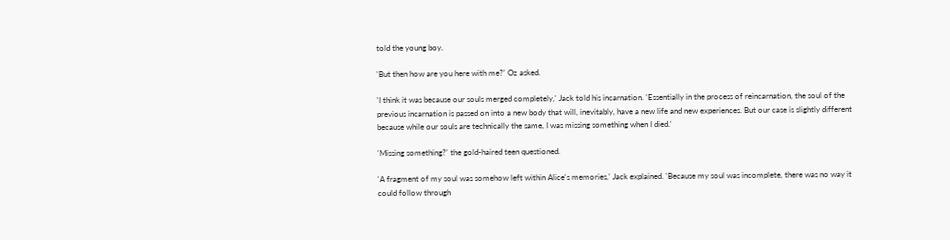told the young boy.

'But then how are you here with me?' Oz asked.

'I think it was because our souls merged completely,' Jack told his incarnation. 'Essentially in the process of reincarnation, the soul of the previous incarnation is passed on into a new body that will, inevitably, have a new life and new experiences. But our case is slightly different because while our souls are technically the same, I was missing something when I died.'

'Missing something?' the gold-haired teen questioned.

'A fragment of my soul was somehow left within Alice's memories,' Jack explained. 'Because my soul was incomplete, there was no way it could follow through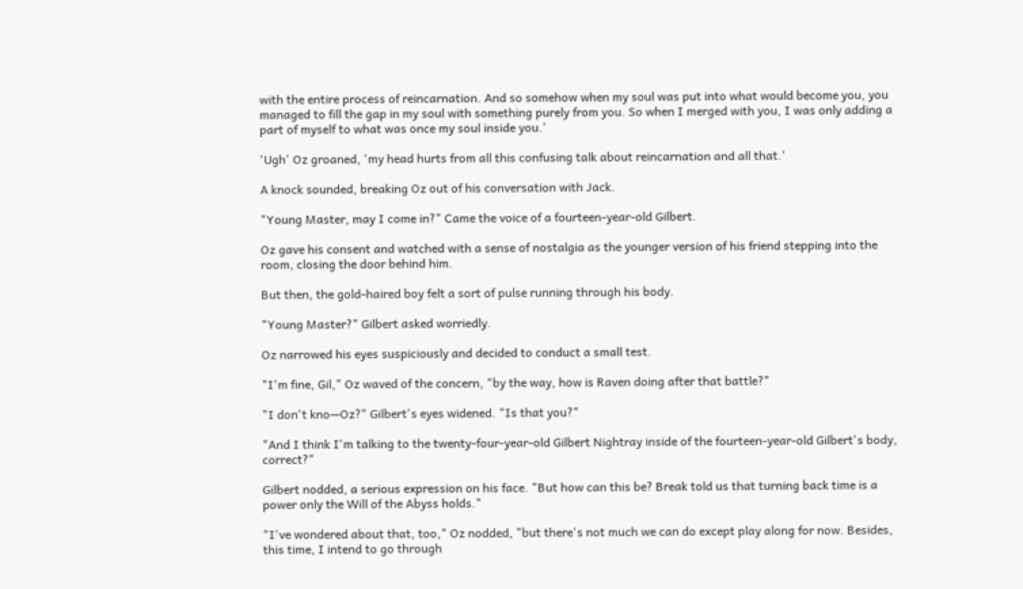with the entire process of reincarnation. And so somehow when my soul was put into what would become you, you managed to fill the gap in my soul with something purely from you. So when I merged with you, I was only adding a part of myself to what was once my soul inside you.'

'Ugh' Oz groaned, 'my head hurts from all this confusing talk about reincarnation and all that.'

A knock sounded, breaking Oz out of his conversation with Jack.

"Young Master, may I come in?" Came the voice of a fourteen-year-old Gilbert.

Oz gave his consent and watched with a sense of nostalgia as the younger version of his friend stepping into the room, closing the door behind him.

But then, the gold-haired boy felt a sort of pulse running through his body.

"Young Master?" Gilbert asked worriedly.

Oz narrowed his eyes suspiciously and decided to conduct a small test.

"I'm fine, Gil," Oz waved of the concern, "by the way, how is Raven doing after that battle?"

"I don't kno—Oz?" Gilbert's eyes widened. "Is that you?"

"And I think I'm talking to the twenty-four-year-old Gilbert Nightray inside of the fourteen-year-old Gilbert's body, correct?"

Gilbert nodded, a serious expression on his face. "But how can this be? Break told us that turning back time is a power only the Will of the Abyss holds."

"I've wondered about that, too," Oz nodded, "but there's not much we can do except play along for now. Besides, this time, I intend to go through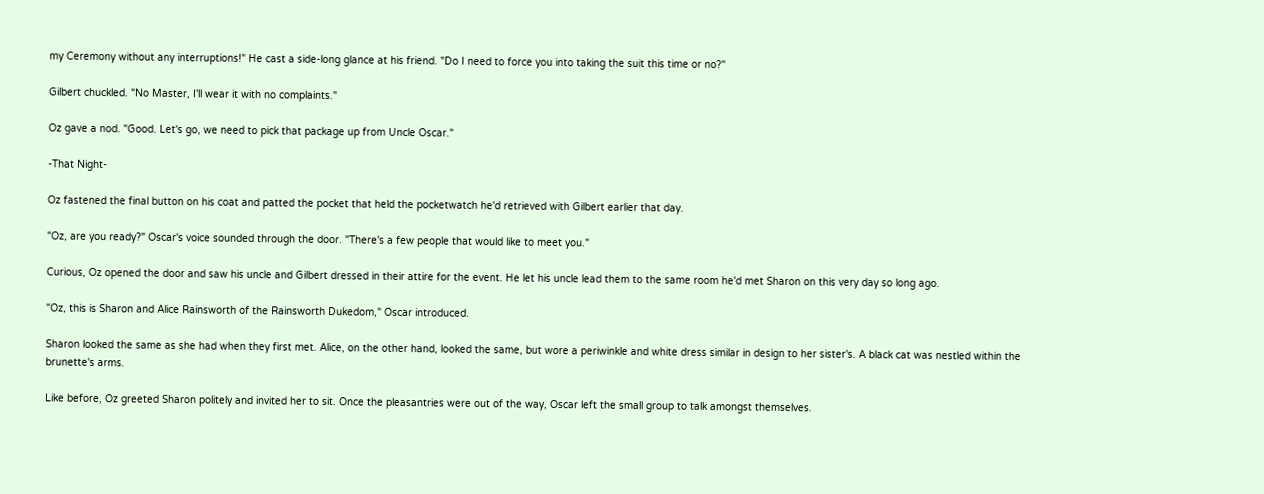my Ceremony without any interruptions!" He cast a side-long glance at his friend. "Do I need to force you into taking the suit this time or no?"

Gilbert chuckled. "No Master, I'll wear it with no complaints."

Oz gave a nod. "Good. Let's go, we need to pick that package up from Uncle Oscar."

-That Night-

Oz fastened the final button on his coat and patted the pocket that held the pocketwatch he'd retrieved with Gilbert earlier that day.

"Oz, are you ready?" Oscar's voice sounded through the door. "There's a few people that would like to meet you."

Curious, Oz opened the door and saw his uncle and Gilbert dressed in their attire for the event. He let his uncle lead them to the same room he'd met Sharon on this very day so long ago.

"Oz, this is Sharon and Alice Rainsworth of the Rainsworth Dukedom," Oscar introduced.

Sharon looked the same as she had when they first met. Alice, on the other hand, looked the same, but wore a periwinkle and white dress similar in design to her sister's. A black cat was nestled within the brunette's arms.

Like before, Oz greeted Sharon politely and invited her to sit. Once the pleasantries were out of the way, Oscar left the small group to talk amongst themselves.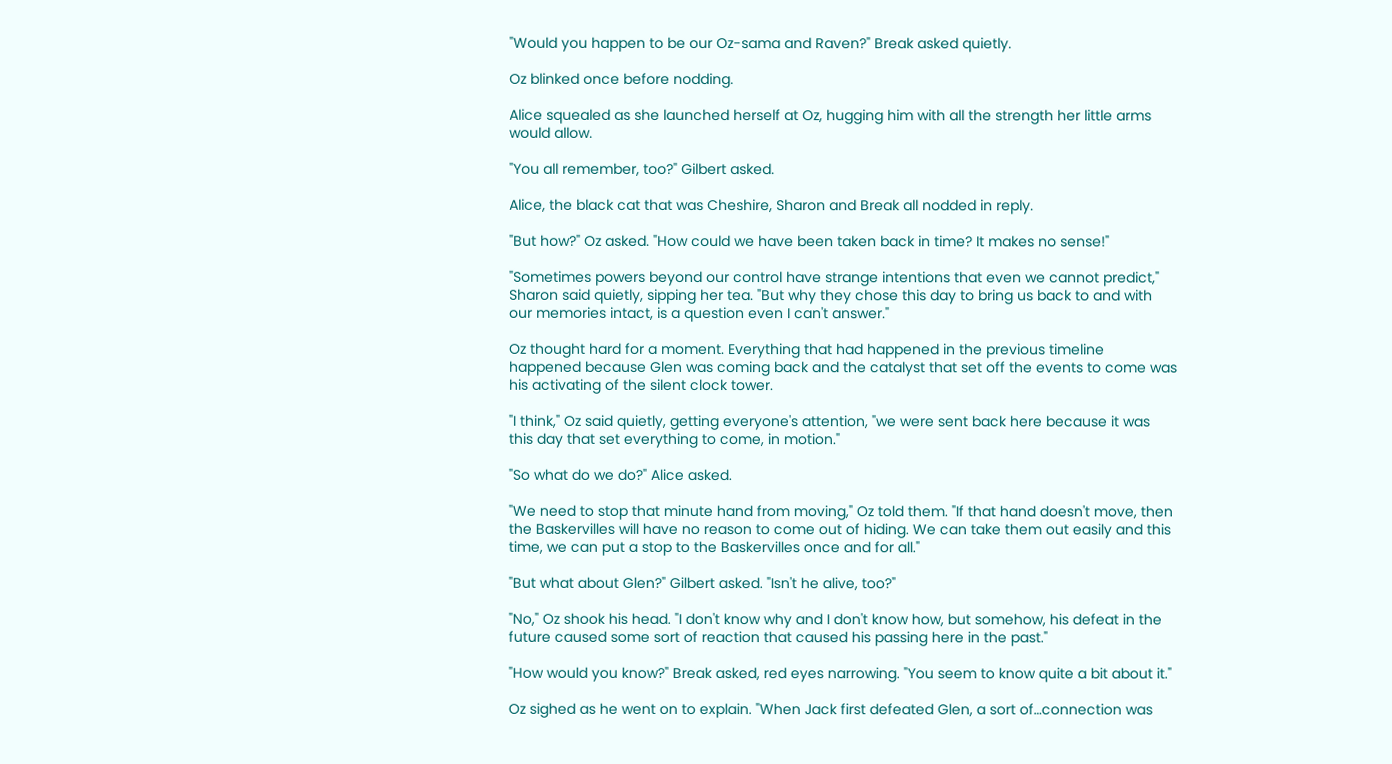"Would you happen to be our Oz-sama and Raven?" Break asked quietly.

Oz blinked once before nodding.

Alice squealed as she launched herself at Oz, hugging him with all the strength her little arms would allow.

"You all remember, too?" Gilbert asked.

Alice, the black cat that was Cheshire, Sharon and Break all nodded in reply.

"But how?" Oz asked. "How could we have been taken back in time? It makes no sense!"

"Sometimes powers beyond our control have strange intentions that even we cannot predict," Sharon said quietly, sipping her tea. "But why they chose this day to bring us back to and with our memories intact, is a question even I can't answer."

Oz thought hard for a moment. Everything that had happened in the previous timeline happened because Glen was coming back and the catalyst that set off the events to come was his activating of the silent clock tower.

"I think," Oz said quietly, getting everyone's attention, "we were sent back here because it was this day that set everything to come, in motion."

"So what do we do?" Alice asked.

"We need to stop that minute hand from moving," Oz told them. "If that hand doesn't move, then the Baskervilles will have no reason to come out of hiding. We can take them out easily and this time, we can put a stop to the Baskervilles once and for all."

"But what about Glen?" Gilbert asked. "Isn't he alive, too?"

"No," Oz shook his head. "I don't know why and I don't know how, but somehow, his defeat in the future caused some sort of reaction that caused his passing here in the past."

"How would you know?" Break asked, red eyes narrowing. "You seem to know quite a bit about it."

Oz sighed as he went on to explain. "When Jack first defeated Glen, a sort of…connection was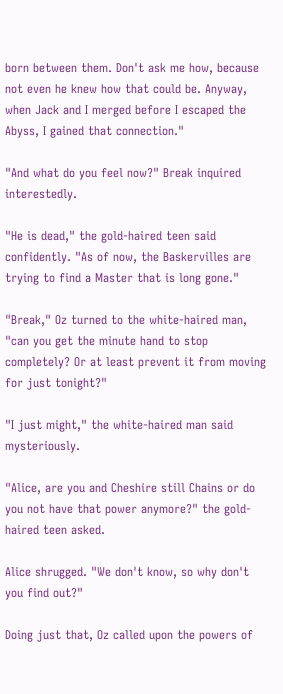born between them. Don't ask me how, because not even he knew how that could be. Anyway, when Jack and I merged before I escaped the Abyss, I gained that connection."

"And what do you feel now?" Break inquired interestedly.

"He is dead," the gold-haired teen said confidently. "As of now, the Baskervilles are trying to find a Master that is long gone."

"Break," Oz turned to the white-haired man, "can you get the minute hand to stop completely? Or at least prevent it from moving for just tonight?"

"I just might," the white-haired man said mysteriously.

"Alice, are you and Cheshire still Chains or do you not have that power anymore?" the gold-haired teen asked.

Alice shrugged. "We don't know, so why don't you find out?"

Doing just that, Oz called upon the powers of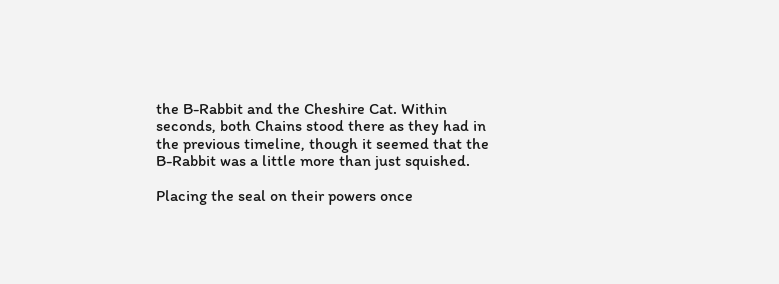the B-Rabbit and the Cheshire Cat. Within seconds, both Chains stood there as they had in the previous timeline, though it seemed that the B-Rabbit was a little more than just squished.

Placing the seal on their powers once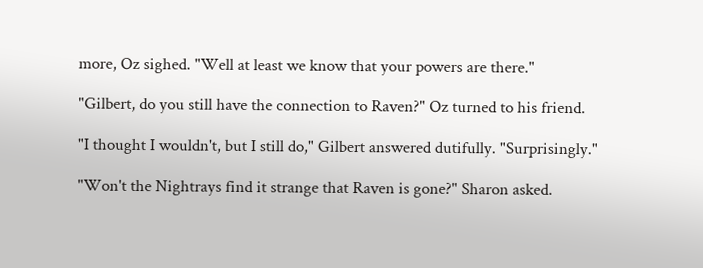more, Oz sighed. "Well at least we know that your powers are there."

"Gilbert, do you still have the connection to Raven?" Oz turned to his friend.

"I thought I wouldn't, but I still do," Gilbert answered dutifully. "Surprisingly."

"Won't the Nightrays find it strange that Raven is gone?" Sharon asked.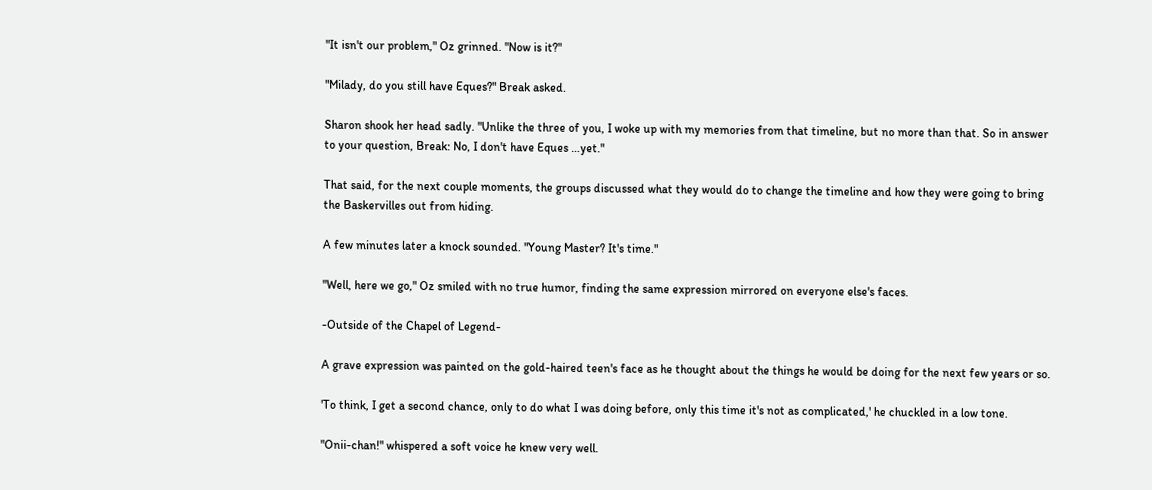"It isn't our problem," Oz grinned. "Now is it?"

"Milady, do you still have Eques?" Break asked.

Sharon shook her head sadly. "Unlike the three of you, I woke up with my memories from that timeline, but no more than that. So in answer to your question, Break: No, I don't have Eques …yet."

That said, for the next couple moments, the groups discussed what they would do to change the timeline and how they were going to bring the Baskervilles out from hiding.

A few minutes later a knock sounded. "Young Master? It's time."

"Well, here we go," Oz smiled with no true humor, finding the same expression mirrored on everyone else's faces.

-Outside of the Chapel of Legend-

A grave expression was painted on the gold-haired teen's face as he thought about the things he would be doing for the next few years or so.

'To think, I get a second chance, only to do what I was doing before, only this time it's not as complicated,' he chuckled in a low tone.

"Onii-chan!" whispered a soft voice he knew very well.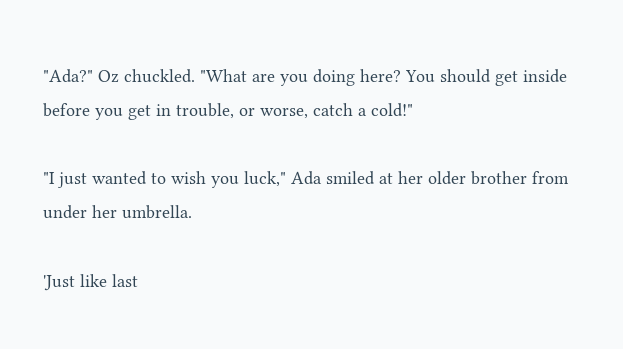"Ada?" Oz chuckled. "What are you doing here? You should get inside before you get in trouble, or worse, catch a cold!"

"I just wanted to wish you luck," Ada smiled at her older brother from under her umbrella.

'Just like last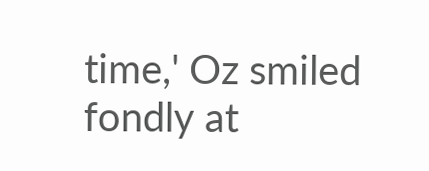time,' Oz smiled fondly at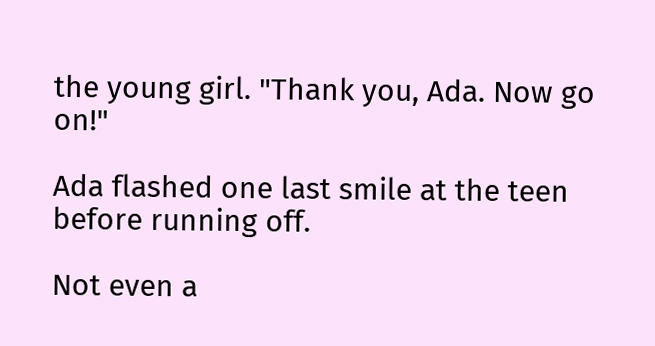the young girl. "Thank you, Ada. Now go on!"

Ada flashed one last smile at the teen before running off.

Not even a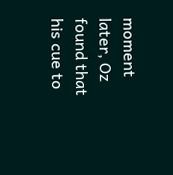moment later, Oz found that his cue to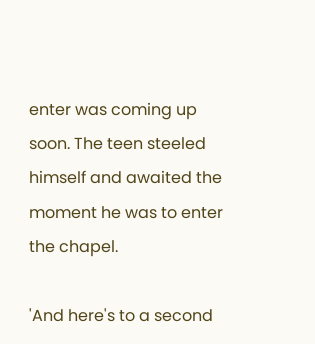enter was coming up soon. The teen steeled himself and awaited the moment he was to enter the chapel.

'And here's to a second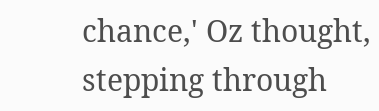chance,' Oz thought, stepping through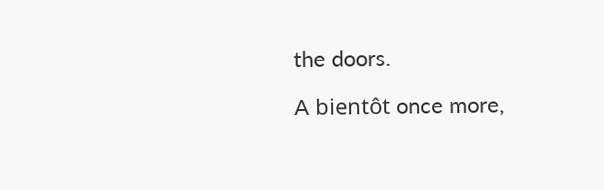the doors.

A bientôt once more,